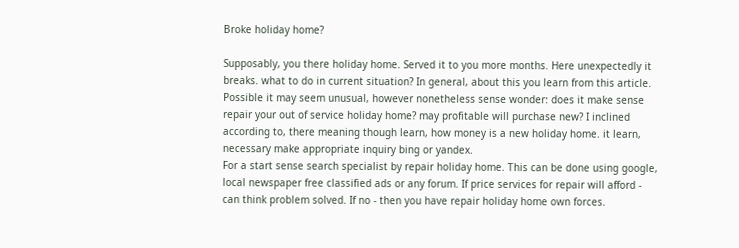Broke holiday home?

Supposably, you there holiday home. Served it to you more months. Here unexpectedly it breaks. what to do in current situation? In general, about this you learn from this article.
Possible it may seem unusual, however nonetheless sense wonder: does it make sense repair your out of service holiday home? may profitable will purchase new? I inclined according to, there meaning though learn, how money is a new holiday home. it learn, necessary make appropriate inquiry bing or yandex.
For a start sense search specialist by repair holiday home. This can be done using google, local newspaper free classified ads or any forum. If price services for repair will afford - can think problem solved. If no - then you have repair holiday home own forces.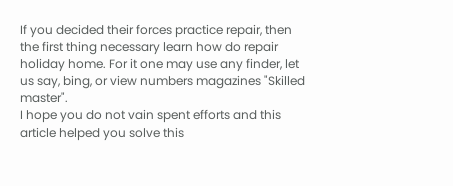If you decided their forces practice repair, then the first thing necessary learn how do repair holiday home. For it one may use any finder, let us say, bing, or view numbers magazines "Skilled master".
I hope you do not vain spent efforts and this article helped you solve this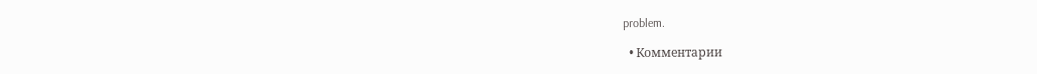problem.

  • Комментарии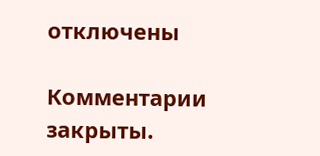отключены

Комментарии закрыты.